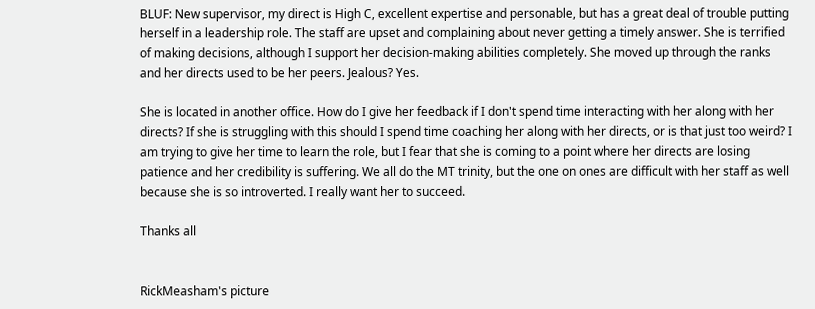BLUF: New supervisor, my direct is High C, excellent expertise and personable, but has a great deal of trouble putting herself in a leadership role. The staff are upset and complaining about never getting a timely answer. She is terrified of making decisions, although I support her decision-making abilities completely. She moved up through the ranks and her directs used to be her peers. Jealous? Yes.

She is located in another office. How do I give her feedback if I don't spend time interacting with her along with her directs? If she is struggling with this should I spend time coaching her along with her directs, or is that just too weird? I am trying to give her time to learn the role, but I fear that she is coming to a point where her directs are losing patience and her credibility is suffering. We all do the MT trinity, but the one on ones are difficult with her staff as well because she is so introverted. I really want her to succeed.

Thanks all


RickMeasham's picture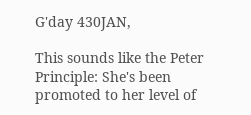G'day 430JAN,

This sounds like the Peter Principle: She's been promoted to her level of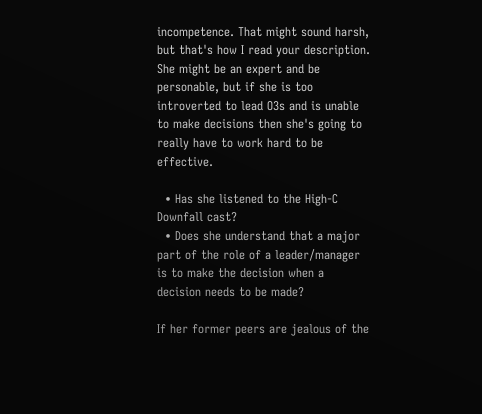incompetence. That might sound harsh, but that's how I read your description. She might be an expert and be personable, but if she is too introverted to lead O3s and is unable to make decisions then she's going to really have to work hard to be effective.

  • Has she listened to the High-C Downfall cast?
  • Does she understand that a major part of the role of a leader/manager is to make the decision when a decision needs to be made?

If her former peers are jealous of the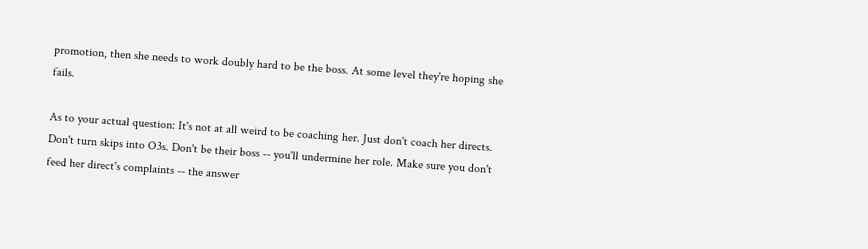promotion, then she needs to work doubly hard to be the boss. At some level they're hoping she fails.

As to your actual question: It's not at all weird to be coaching her. Just don't coach her directs. Don't turn skips into O3s. Don't be their boss -- you'll undermine her role. Make sure you don't feed her direct's complaints -- the answer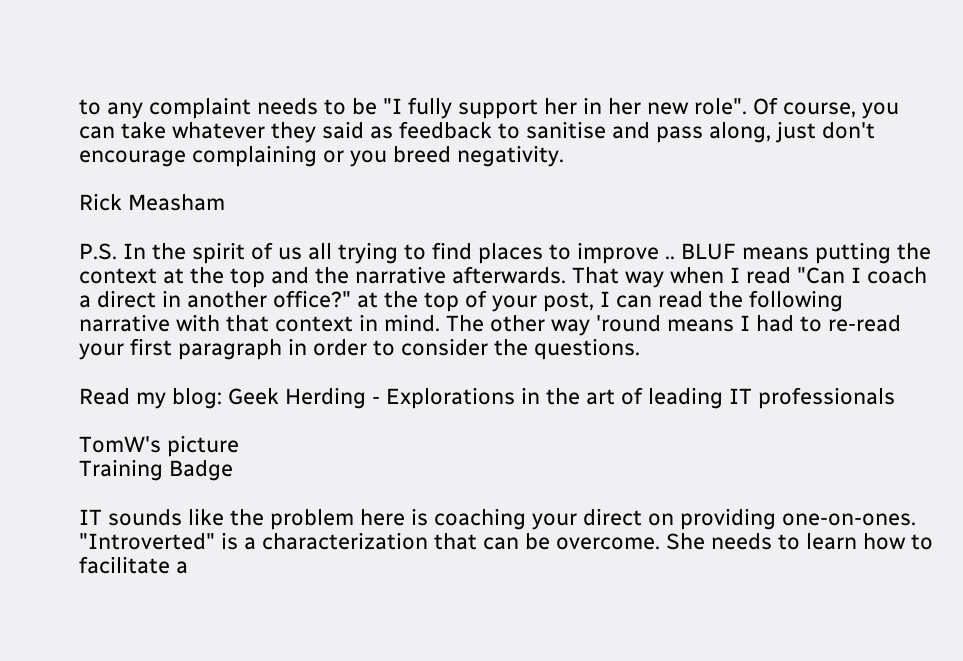to any complaint needs to be "I fully support her in her new role". Of course, you can take whatever they said as feedback to sanitise and pass along, just don't encourage complaining or you breed negativity.

Rick Measham

P.S. In the spirit of us all trying to find places to improve .. BLUF means putting the context at the top and the narrative afterwards. That way when I read "Can I coach a direct in another office?" at the top of your post, I can read the following narrative with that context in mind. The other way 'round means I had to re-read your first paragraph in order to consider the questions.

Read my blog: Geek Herding - Explorations in the art of leading IT professionals

TomW's picture
Training Badge

IT sounds like the problem here is coaching your direct on providing one-on-ones. "Introverted" is a characterization that can be overcome. She needs to learn how to facilitate a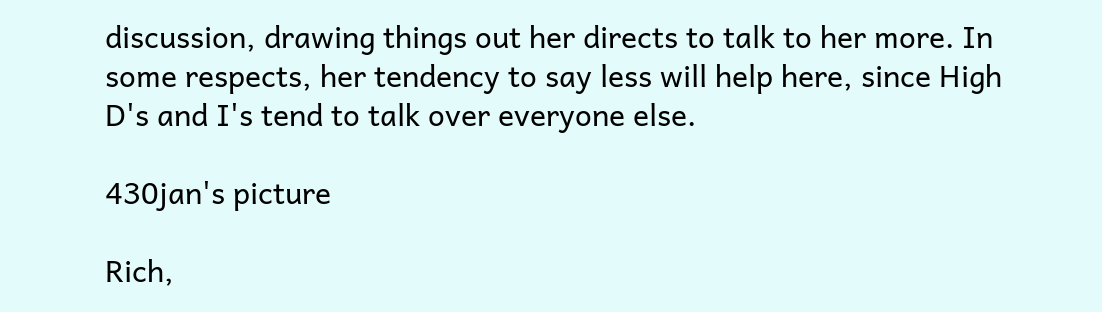discussion, drawing things out her directs to talk to her more. In some respects, her tendency to say less will help here, since High D's and I's tend to talk over everyone else.

430jan's picture

Rich,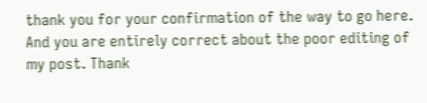thank you for your confirmation of the way to go here. And you are entirely correct about the poor editing of my post. Thank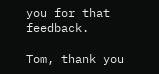you for that feedback.

Tom, thank you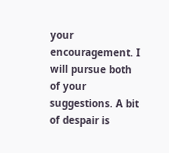your encouragement. I will pursue both of your suggestions. A bit of despair is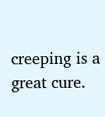creeping is a great cure.